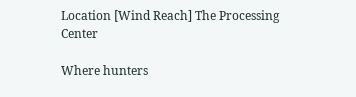Location [Wind Reach] The Processing Center

Where hunters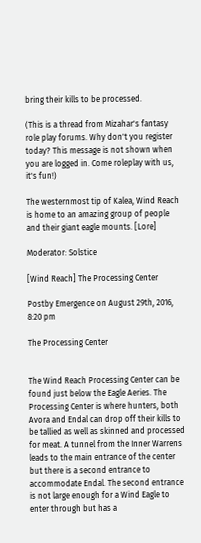bring their kills to be processed.

(This is a thread from Mizahar's fantasy role play forums. Why don't you register today? This message is not shown when you are logged in. Come roleplay with us, it's fun!)

The westernmost tip of Kalea, Wind Reach is home to an amazing group of people and their giant eagle mounts. [Lore]

Moderator: Solstice

[Wind Reach] The Processing Center

Postby Emergence on August 29th, 2016, 8:20 pm

The Processing Center


The Wind Reach Processing Center can be found just below the Eagle Aeries. The Processing Center is where hunters, both Avora and Endal can drop off their kills to be tallied as well as skinned and processed for meat. A tunnel from the Inner Warrens leads to the main entrance of the center but there is a second entrance to accommodate Endal. The second entrance is not large enough for a Wind Eagle to enter through but has a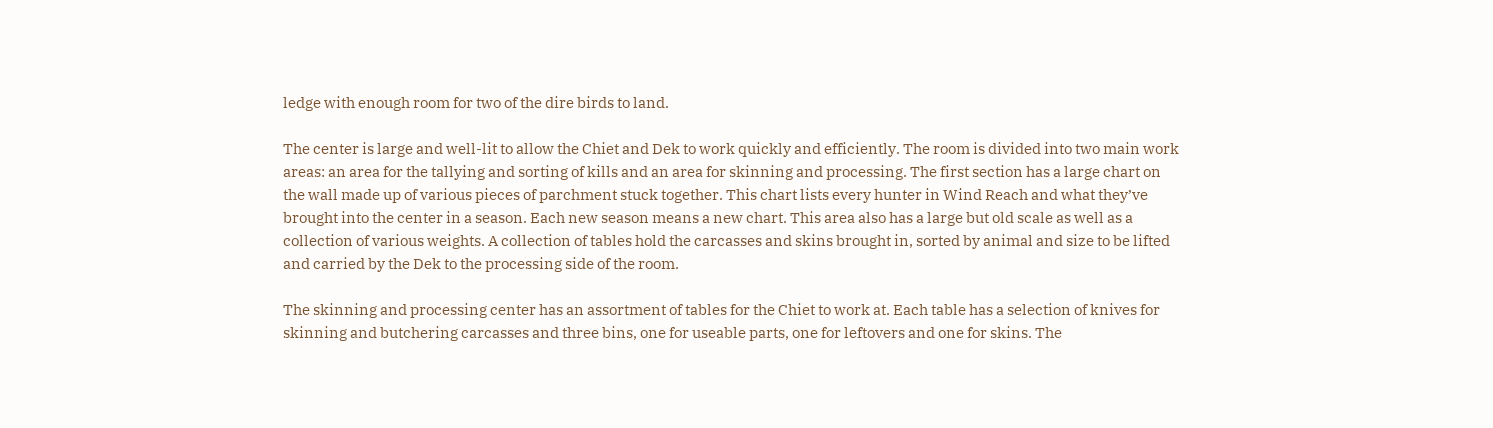ledge with enough room for two of the dire birds to land.

The center is large and well-lit to allow the Chiet and Dek to work quickly and efficiently. The room is divided into two main work areas: an area for the tallying and sorting of kills and an area for skinning and processing. The first section has a large chart on the wall made up of various pieces of parchment stuck together. This chart lists every hunter in Wind Reach and what they’ve brought into the center in a season. Each new season means a new chart. This area also has a large but old scale as well as a collection of various weights. A collection of tables hold the carcasses and skins brought in, sorted by animal and size to be lifted and carried by the Dek to the processing side of the room.

The skinning and processing center has an assortment of tables for the Chiet to work at. Each table has a selection of knives for skinning and butchering carcasses and three bins, one for useable parts, one for leftovers and one for skins. The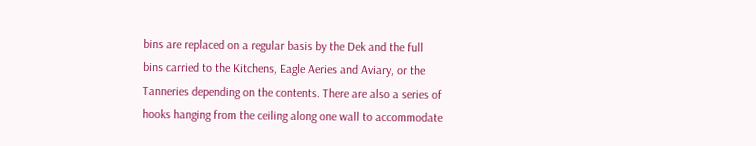bins are replaced on a regular basis by the Dek and the full bins carried to the Kitchens, Eagle Aeries and Aviary, or the Tanneries depending on the contents. There are also a series of hooks hanging from the ceiling along one wall to accommodate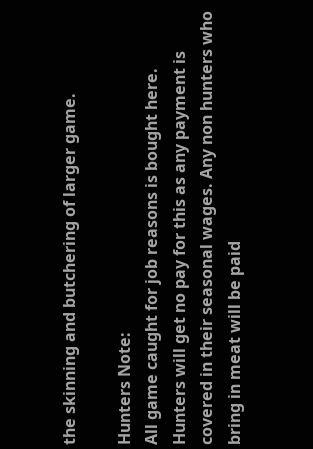the skinning and butchering of larger game.

Hunters Note:
All game caught for job reasons is bought here. Hunters will get no pay for this as any payment is covered in their seasonal wages. Any non hunters who bring in meat will be paid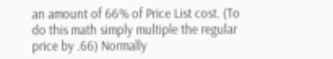an amount of 66% of Price List cost. (To do this math simply multiple the regular price by .66) Normally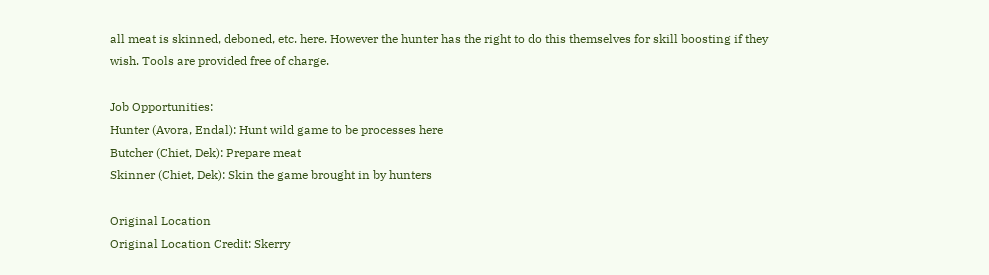all meat is skinned, deboned, etc. here. However the hunter has the right to do this themselves for skill boosting if they wish. Tools are provided free of charge.

Job Opportunities:
Hunter (Avora, Endal): Hunt wild game to be processes here
Butcher (Chiet, Dek): Prepare meat
Skinner (Chiet, Dek): Skin the game brought in by hunters

Original Location
Original Location Credit: Skerry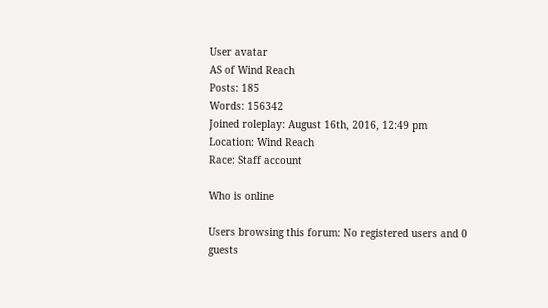User avatar
AS of Wind Reach
Posts: 185
Words: 156342
Joined roleplay: August 16th, 2016, 12:49 pm
Location: Wind Reach
Race: Staff account

Who is online

Users browsing this forum: No registered users and 0 guests